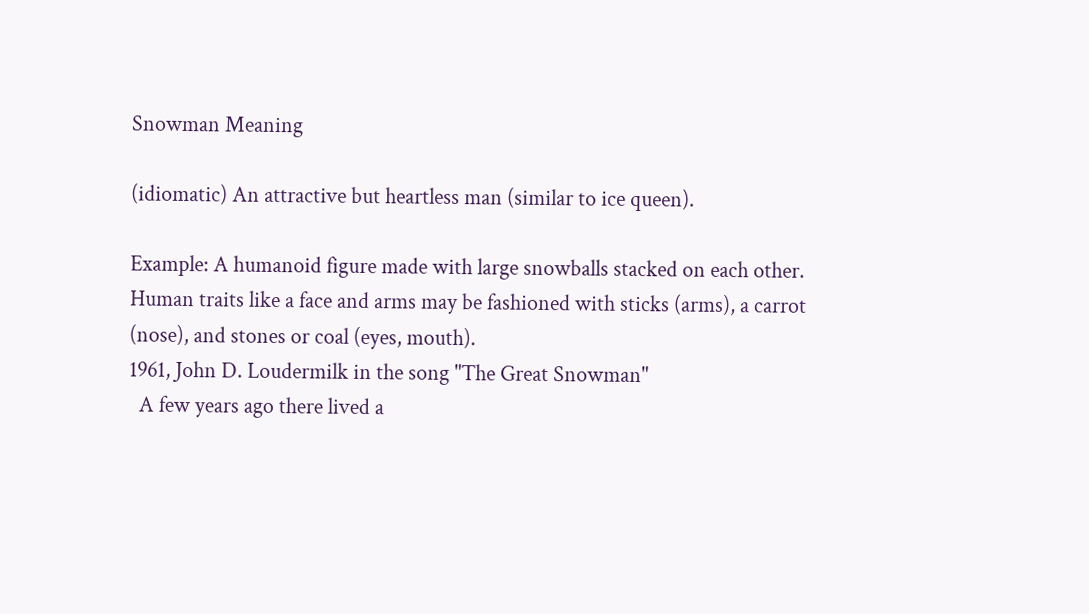Snowman Meaning

(idiomatic) An attractive but heartless man (similar to ice queen).

Example: A humanoid figure made with large snowballs stacked on each other. Human traits like a face and arms may be fashioned with sticks (arms), a carrot (nose), and stones or coal (eyes, mouth).
1961, John D. Loudermilk in the song "The Great Snowman"
  A few years ago there lived a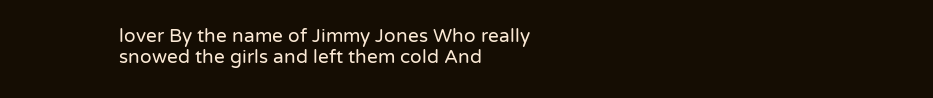lover By the name of Jimmy Jones Who really snowed the girls and left them cold And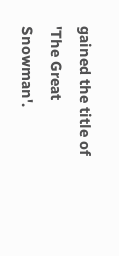gained the title of 'The Great Snowman'.